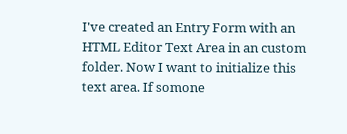I've created an Entry Form with an HTML Editor Text Area in an custom folder. Now I want to initialize this text area. If somone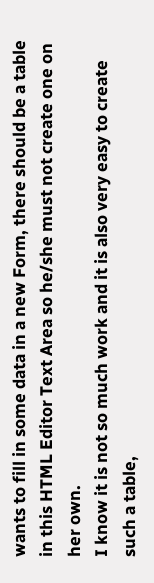wants to fill in some data in a new Form, there should be a table in this HTML Editor Text Area so he/she must not create one on her own.
I know it is not so much work and it is also very easy to create such a table,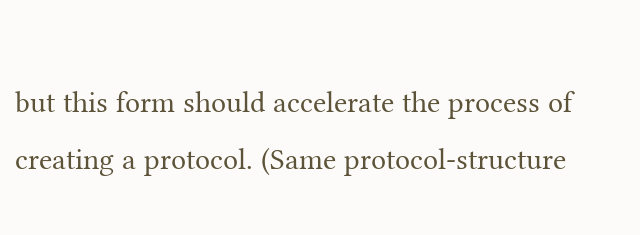but this form should accelerate the process of creating a protocol. (Same protocol-structure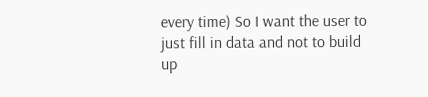every time) So I want the user to just fill in data and not to build up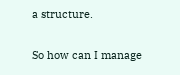a structure.

So how can I manage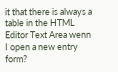it that there is always a table in the HTML Editor Text Area wenn I open a new entry form?